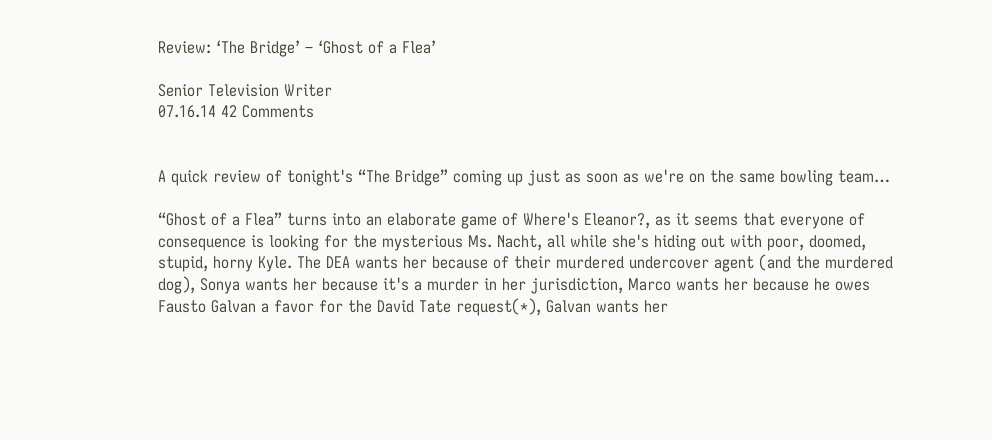Review: ‘The Bridge’ – ‘Ghost of a Flea’

Senior Television Writer
07.16.14 42 Comments


A quick review of tonight's “The Bridge” coming up just as soon as we're on the same bowling team…

“Ghost of a Flea” turns into an elaborate game of Where's Eleanor?, as it seems that everyone of consequence is looking for the mysterious Ms. Nacht, all while she's hiding out with poor, doomed, stupid, horny Kyle. The DEA wants her because of their murdered undercover agent (and the murdered dog), Sonya wants her because it's a murder in her jurisdiction, Marco wants her because he owes Fausto Galvan a favor for the David Tate request(*), Galvan wants her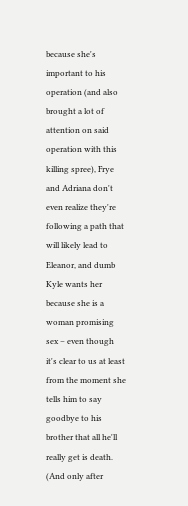because she's important to his operation (and also brought a lot of attention on said operation with this killing spree), Frye and Adriana don't even realize they're following a path that will likely lead to Eleanor, and dumb Kyle wants her because she is a woman promising sex – even though it's clear to us at least from the moment she tells him to say goodbye to his brother that all he'll really get is death. (And only after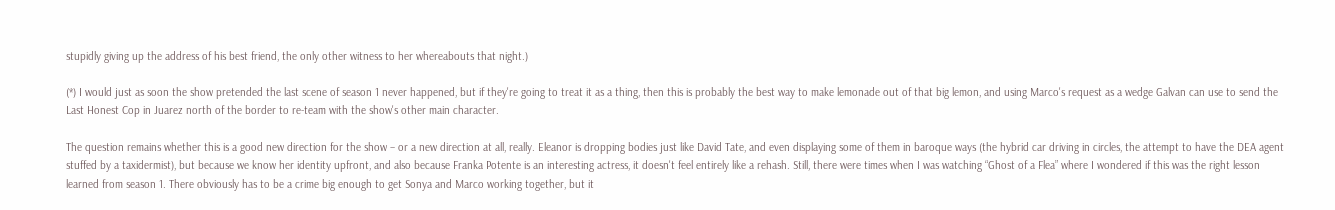stupidly giving up the address of his best friend, the only other witness to her whereabouts that night.)

(*) I would just as soon the show pretended the last scene of season 1 never happened, but if they're going to treat it as a thing, then this is probably the best way to make lemonade out of that big lemon, and using Marco's request as a wedge Galvan can use to send the Last Honest Cop in Juarez north of the border to re-team with the show's other main character.

The question remains whether this is a good new direction for the show – or a new direction at all, really. Eleanor is dropping bodies just like David Tate, and even displaying some of them in baroque ways (the hybrid car driving in circles, the attempt to have the DEA agent stuffed by a taxidermist), but because we know her identity upfront, and also because Franka Potente is an interesting actress, it doesn't feel entirely like a rehash. Still, there were times when I was watching “Ghost of a Flea” where I wondered if this was the right lesson learned from season 1. There obviously has to be a crime big enough to get Sonya and Marco working together, but it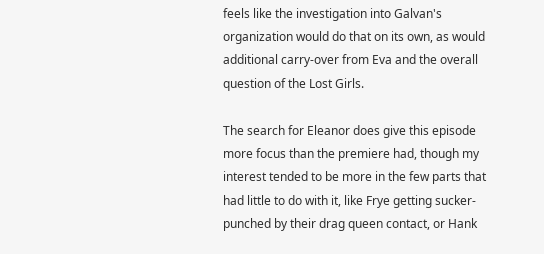feels like the investigation into Galvan's organization would do that on its own, as would additional carry-over from Eva and the overall question of the Lost Girls.

The search for Eleanor does give this episode more focus than the premiere had, though my interest tended to be more in the few parts that had little to do with it, like Frye getting sucker-punched by their drag queen contact, or Hank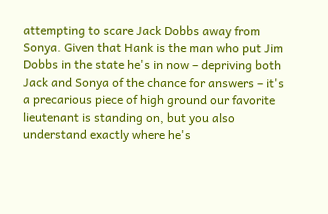attempting to scare Jack Dobbs away from Sonya. Given that Hank is the man who put Jim Dobbs in the state he's in now – depriving both Jack and Sonya of the chance for answers – it's a precarious piece of high ground our favorite lieutenant is standing on, but you also understand exactly where he's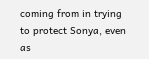coming from in trying to protect Sonya, even as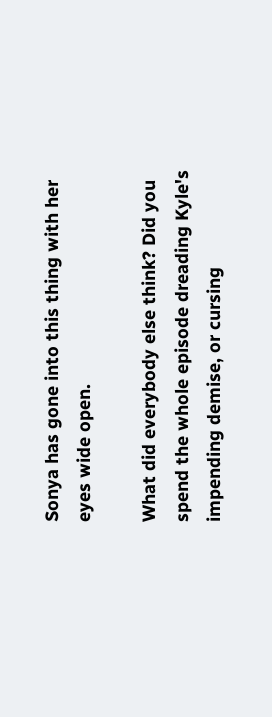Sonya has gone into this thing with her eyes wide open.

What did everybody else think? Did you spend the whole episode dreading Kyle's impending demise, or cursing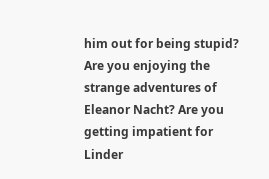him out for being stupid? Are you enjoying the strange adventures of Eleanor Nacht? Are you getting impatient for Linder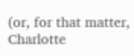(or, for that matter, Charlotte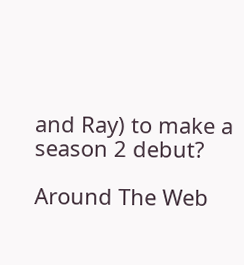and Ray) to make a season 2 debut?

Around The Web